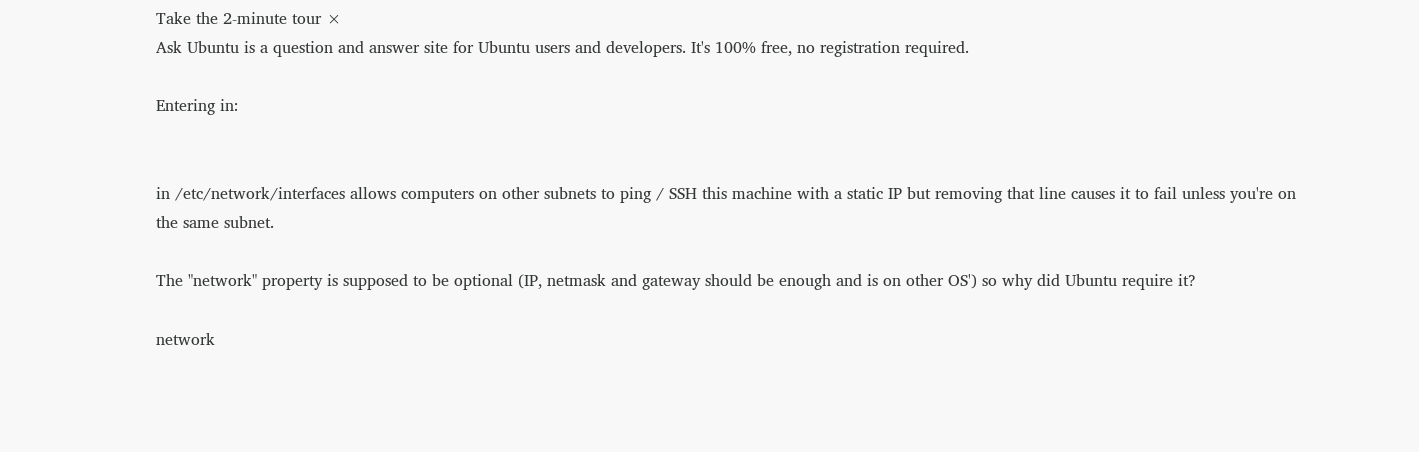Take the 2-minute tour ×
Ask Ubuntu is a question and answer site for Ubuntu users and developers. It's 100% free, no registration required.

Entering in:


in /etc/network/interfaces allows computers on other subnets to ping / SSH this machine with a static IP but removing that line causes it to fail unless you're on the same subnet.

The "network" property is supposed to be optional (IP, netmask and gateway should be enough and is on other OS') so why did Ubuntu require it?

network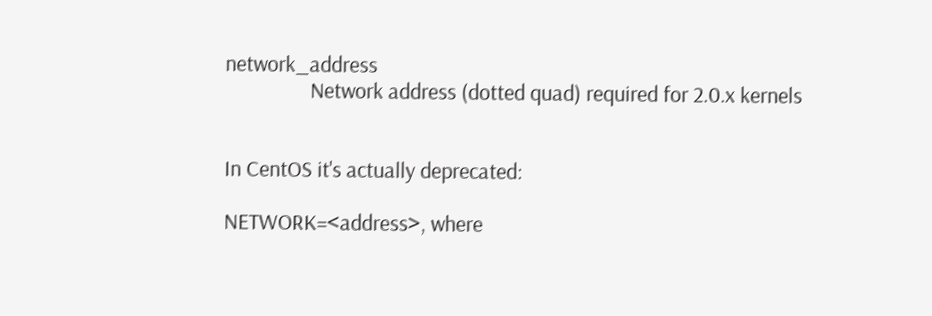network_address
                 Network address (dotted quad) required for 2.0.x kernels


In CentOS it's actually deprecated:

NETWORK=<address>, where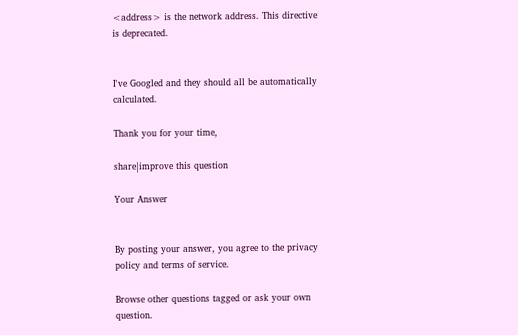<address> is the network address. This directive is deprecated.


I've Googled and they should all be automatically calculated.

Thank you for your time,

share|improve this question

Your Answer


By posting your answer, you agree to the privacy policy and terms of service.

Browse other questions tagged or ask your own question.